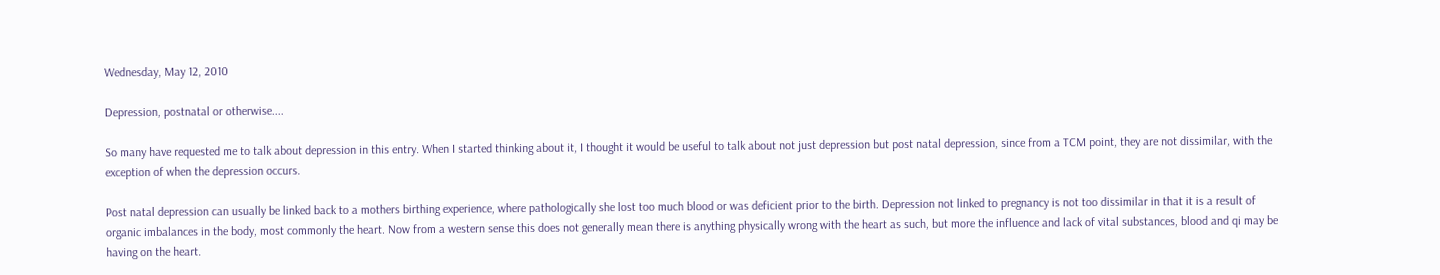Wednesday, May 12, 2010

Depression, postnatal or otherwise....

So many have requested me to talk about depression in this entry. When I started thinking about it, I thought it would be useful to talk about not just depression but post natal depression, since from a TCM point, they are not dissimilar, with the exception of when the depression occurs.

Post natal depression can usually be linked back to a mothers birthing experience, where pathologically she lost too much blood or was deficient prior to the birth. Depression not linked to pregnancy is not too dissimilar in that it is a result of organic imbalances in the body, most commonly the heart. Now from a western sense this does not generally mean there is anything physically wrong with the heart as such, but more the influence and lack of vital substances, blood and qi may be having on the heart.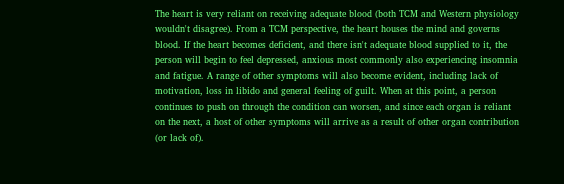The heart is very reliant on receiving adequate blood (both TCM and Western physiology wouldn't disagree). From a TCM perspective, the heart houses the mind and governs blood. If the heart becomes deficient, and there isn't adequate blood supplied to it, the person will begin to feel depressed, anxious most commonly also experiencing insomnia and fatigue. A range of other symptoms will also become evident, including lack of motivation, loss in libido and general feeling of guilt. When at this point, a person continues to push on through the condition can worsen, and since each organ is reliant on the next, a host of other symptoms will arrive as a result of other organ contribution (or lack of).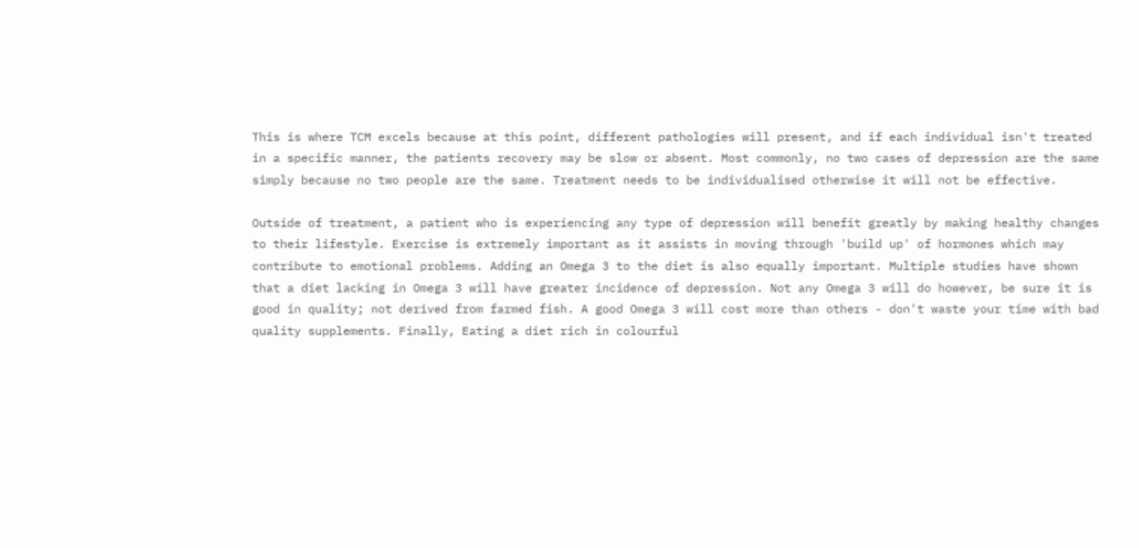This is where TCM excels because at this point, different pathologies will present, and if each individual isn't treated in a specific manner, the patients recovery may be slow or absent. Most commonly, no two cases of depression are the same simply because no two people are the same. Treatment needs to be individualised otherwise it will not be effective.

Outside of treatment, a patient who is experiencing any type of depression will benefit greatly by making healthy changes to their lifestyle. Exercise is extremely important as it assists in moving through 'build up' of hormones which may contribute to emotional problems. Adding an Omega 3 to the diet is also equally important. Multiple studies have shown that a diet lacking in Omega 3 will have greater incidence of depression. Not any Omega 3 will do however, be sure it is good in quality; not derived from farmed fish. A good Omega 3 will cost more than others - don't waste your time with bad quality supplements. Finally, Eating a diet rich in colourful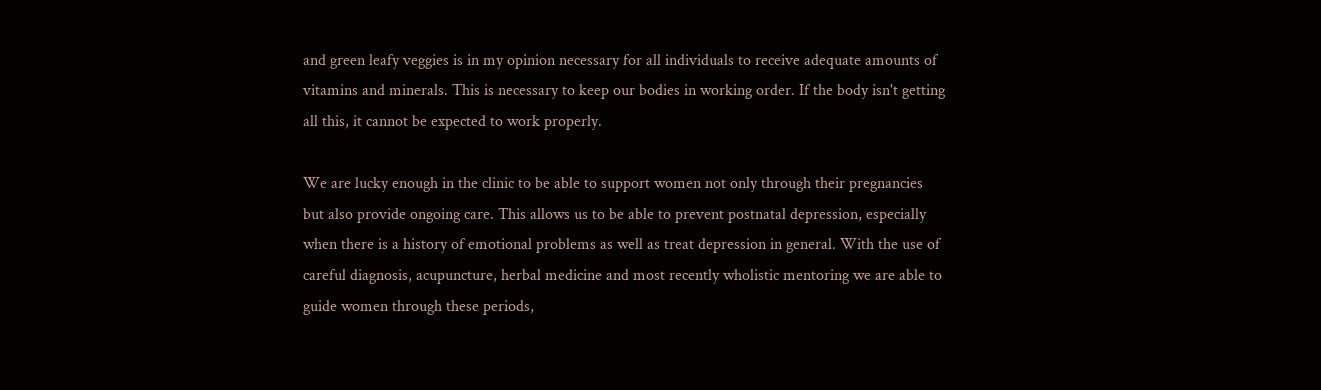and green leafy veggies is in my opinion necessary for all individuals to receive adequate amounts of vitamins and minerals. This is necessary to keep our bodies in working order. If the body isn't getting all this, it cannot be expected to work properly.

We are lucky enough in the clinic to be able to support women not only through their pregnancies but also provide ongoing care. This allows us to be able to prevent postnatal depression, especially when there is a history of emotional problems as well as treat depression in general. With the use of careful diagnosis, acupuncture, herbal medicine and most recently wholistic mentoring we are able to guide women through these periods,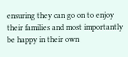ensuring they can go on to enjoy their families and most importantly be happy in their own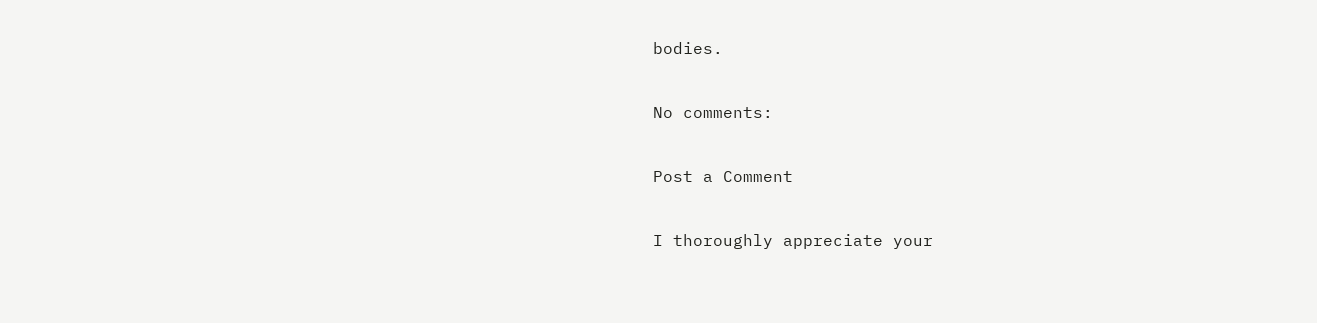bodies.

No comments:

Post a Comment

I thoroughly appreciate your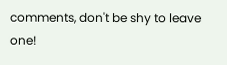comments, don't be shy to leave one!